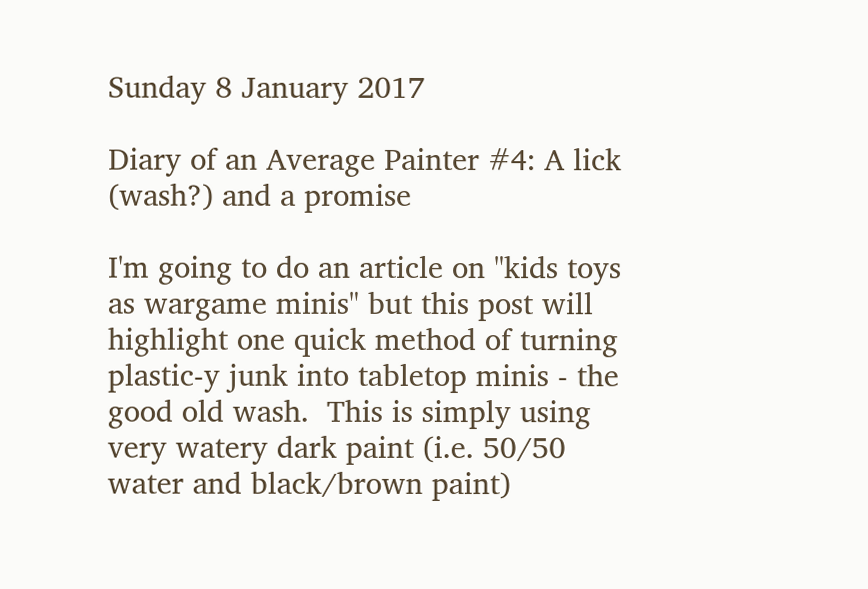Sunday 8 January 2017

Diary of an Average Painter #4: A lick (wash?) and a promise

I'm going to do an article on "kids toys as wargame minis" but this post will highlight one quick method of turning plastic-y junk into tabletop minis - the good old wash.  This is simply using very watery dark paint (i.e. 50/50 water and black/brown paint)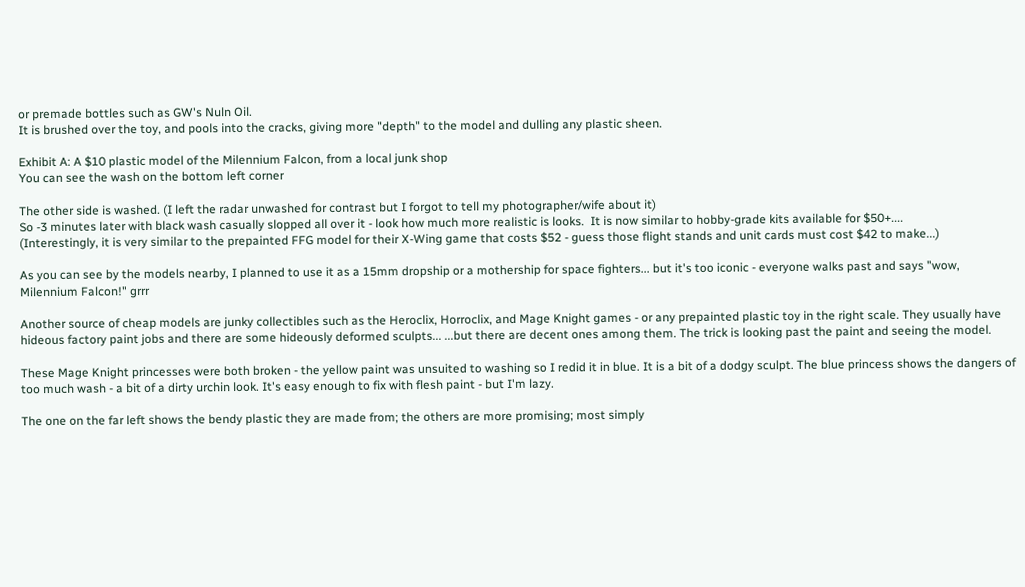or premade bottles such as GW's Nuln Oil.
It is brushed over the toy, and pools into the cracks, giving more "depth" to the model and dulling any plastic sheen.

Exhibit A: A $10 plastic model of the Milennium Falcon, from a local junk shop
You can see the wash on the bottom left corner

The other side is washed. (I left the radar unwashed for contrast but I forgot to tell my photographer/wife about it)
So -3 minutes later with black wash casually slopped all over it - look how much more realistic is looks.  It is now similar to hobby-grade kits available for $50+....
(Interestingly, it is very similar to the prepainted FFG model for their X-Wing game that costs $52 - guess those flight stands and unit cards must cost $42 to make...)

As you can see by the models nearby, I planned to use it as a 15mm dropship or a mothership for space fighters... but it's too iconic - everyone walks past and says "wow, Milennium Falcon!" grrr

Another source of cheap models are junky collectibles such as the Heroclix, Horroclix, and Mage Knight games - or any prepainted plastic toy in the right scale. They usually have hideous factory paint jobs and there are some hideously deformed sculpts... ...but there are decent ones among them. The trick is looking past the paint and seeing the model.

These Mage Knight princesses were both broken - the yellow paint was unsuited to washing so I redid it in blue. It is a bit of a dodgy sculpt. The blue princess shows the dangers of too much wash - a bit of a dirty urchin look. It's easy enough to fix with flesh paint - but I'm lazy.

The one on the far left shows the bendy plastic they are made from; the others are more promising; most simply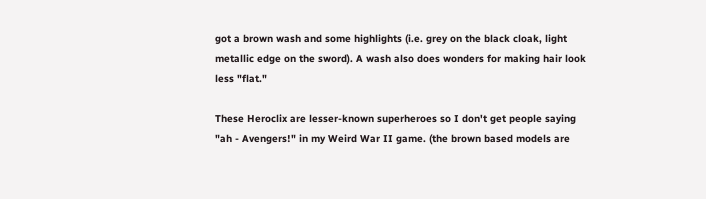got a brown wash and some highlights (i.e. grey on the black cloak, light metallic edge on the sword). A wash also does wonders for making hair look less "flat."

These Heroclix are lesser-known superheroes so I don't get people saying "ah - Avengers!" in my Weird War II game. (the brown based models are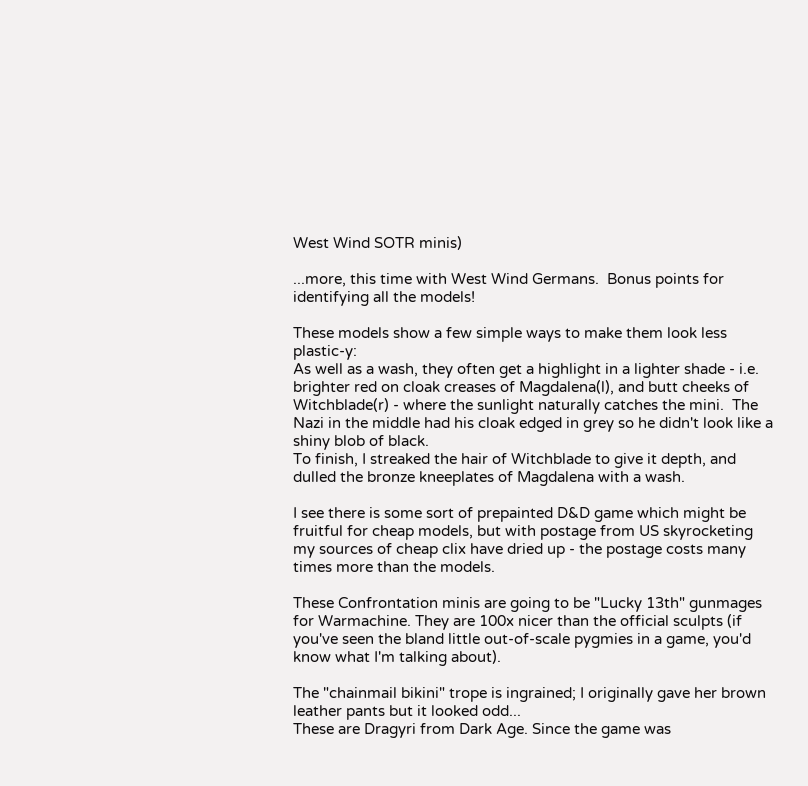West Wind SOTR minis)

...more, this time with West Wind Germans.  Bonus points for identifying all the models!

These models show a few simple ways to make them look less plastic-y:
As well as a wash, they often get a highlight in a lighter shade - i.e. brighter red on cloak creases of Magdalena(l), and butt cheeks of Witchblade(r) - where the sunlight naturally catches the mini.  The Nazi in the middle had his cloak edged in grey so he didn't look like a shiny blob of black.
To finish, I streaked the hair of Witchblade to give it depth, and dulled the bronze kneeplates of Magdalena with a wash.

I see there is some sort of prepainted D&D game which might be fruitful for cheap models, but with postage from US skyrocketing my sources of cheap clix have dried up - the postage costs many times more than the models.

These Confrontation minis are going to be "Lucky 13th" gunmages for Warmachine. They are 100x nicer than the official sculpts (if you've seen the bland little out-of-scale pygmies in a game, you'd know what I'm talking about).

The "chainmail bikini" trope is ingrained; I originally gave her brown leather pants but it looked odd...
These are Dragyri from Dark Age. Since the game was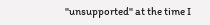"unsupported" at the time I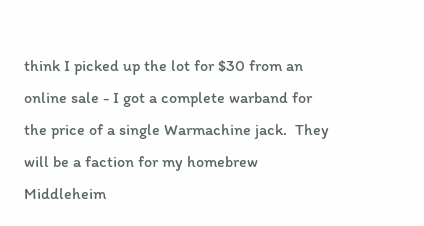think I picked up the lot for $30 from an online sale - I got a complete warband for the price of a single Warmachine jack.  They will be a faction for my homebrew Middleheim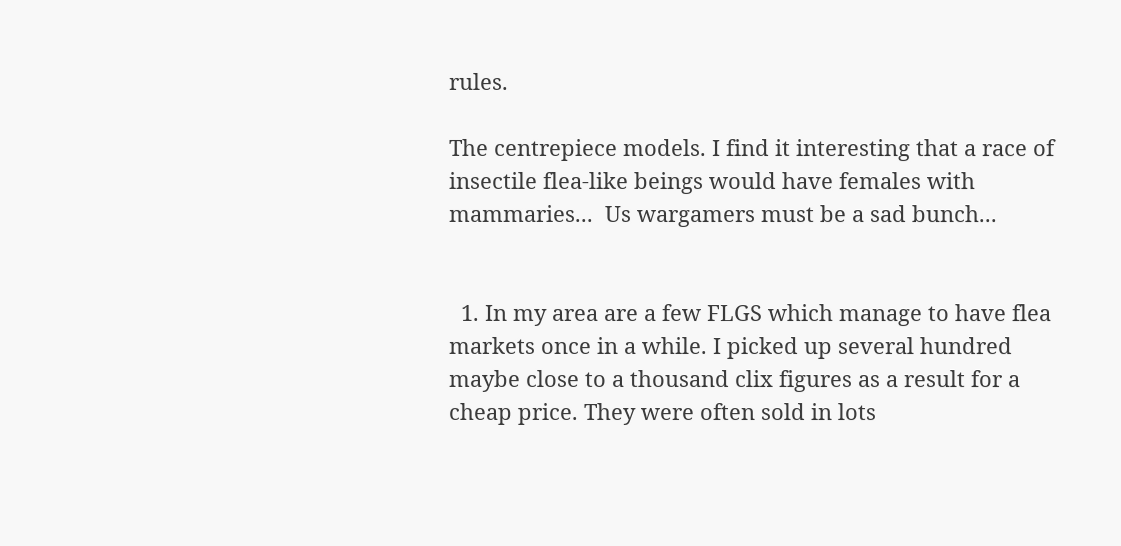rules.

The centrepiece models. I find it interesting that a race of insectile flea-like beings would have females with mammaries...  Us wargamers must be a sad bunch...


  1. In my area are a few FLGS which manage to have flea markets once in a while. I picked up several hundred maybe close to a thousand clix figures as a result for a cheap price. They were often sold in lots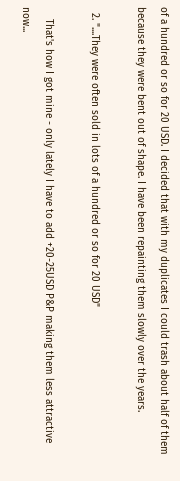of a hundred or so for 20 USD. I decided that with my duplicates I could trash about half of them because they were bent out of shape. I have been repainting them slowly over the years.

  2. "....They were often sold in lots of a hundred or so for 20 USD"

    That's how I got mine - only lately I have to add +20-25USD P&P making them less attractive now...